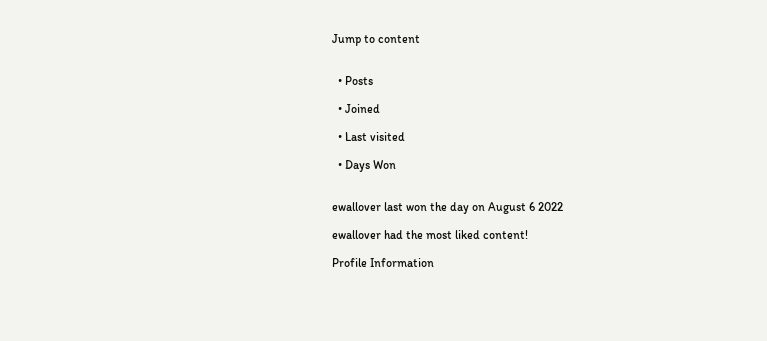Jump to content


  • Posts

  • Joined

  • Last visited

  • Days Won


ewallover last won the day on August 6 2022

ewallover had the most liked content!

Profile Information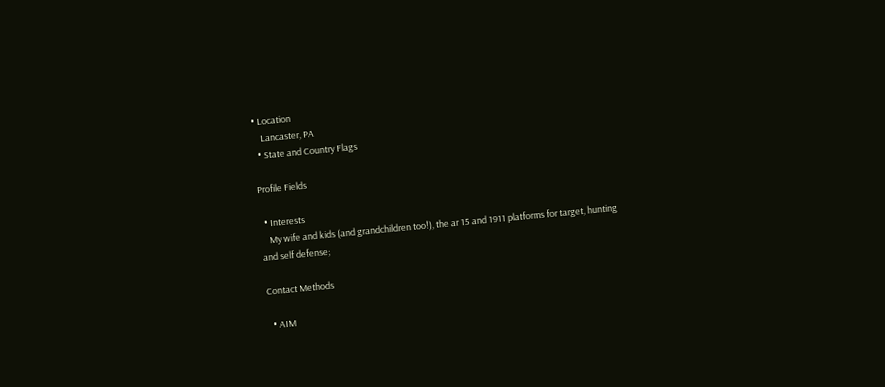• Location
    Lancaster, PA
  • State and Country Flags

Profile Fields

  • Interests
    My wife and kids (and grandchildren too!), the ar 15 and 1911 platforms for target, hunting and self defense;

Contact Methods

  • AIM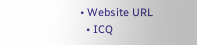• Website URL
  • ICQ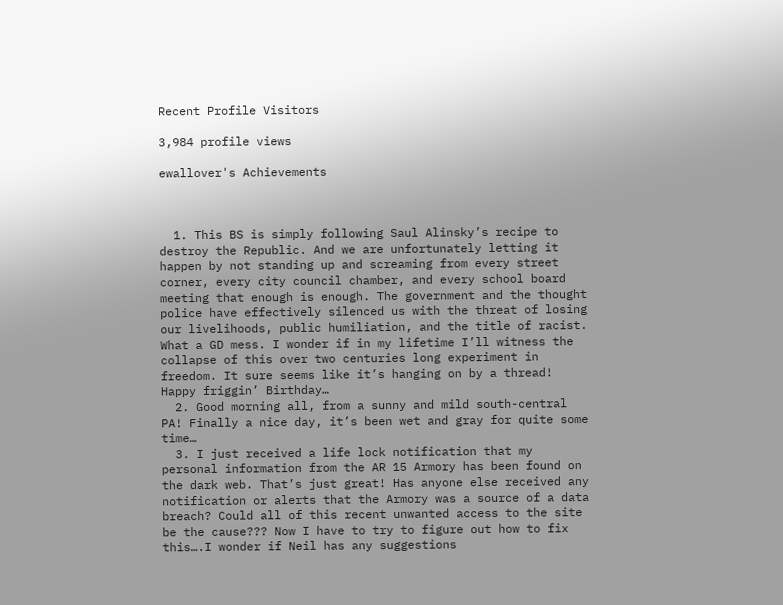Recent Profile Visitors

3,984 profile views

ewallover's Achievements



  1. This BS is simply following Saul Alinsky’s recipe to destroy the Republic. And we are unfortunately letting it happen by not standing up and screaming from every street corner, every city council chamber, and every school board meeting that enough is enough. The government and the thought police have effectively silenced us with the threat of losing our livelihoods, public humiliation, and the title of racist. What a GD mess. I wonder if in my lifetime I’ll witness the collapse of this over two centuries long experiment in freedom. It sure seems like it’s hanging on by a thread! Happy friggin’ Birthday…
  2. Good morning all, from a sunny and mild south-central PA! Finally a nice day, it’s been wet and gray for quite some time…
  3. I just received a life lock notification that my personal information from the AR 15 Armory has been found on the dark web. That’s just great! Has anyone else received any notification or alerts that the Armory was a source of a data breach? Could all of this recent unwanted access to the site be the cause??? Now I have to try to figure out how to fix this….I wonder if Neil has any suggestions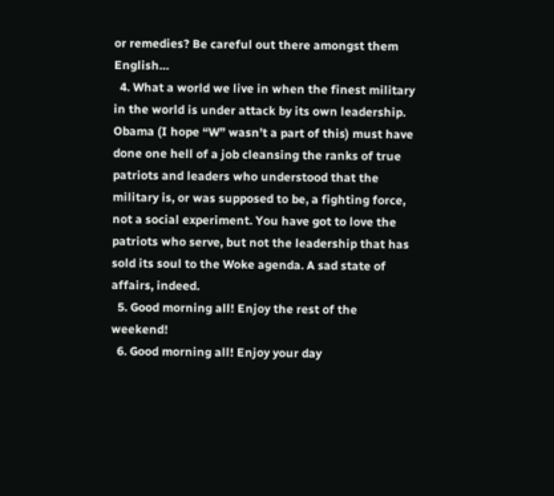or remedies? Be careful out there amongst them English…
  4. What a world we live in when the finest military in the world is under attack by its own leadership. Obama (I hope “W” wasn’t a part of this) must have done one hell of a job cleansing the ranks of true patriots and leaders who understood that the military is, or was supposed to be, a fighting force, not a social experiment. You have got to love the patriots who serve, but not the leadership that has sold its soul to the Woke agenda. A sad state of affairs, indeed.
  5. Good morning all! Enjoy the rest of the weekend!
  6. Good morning all! Enjoy your day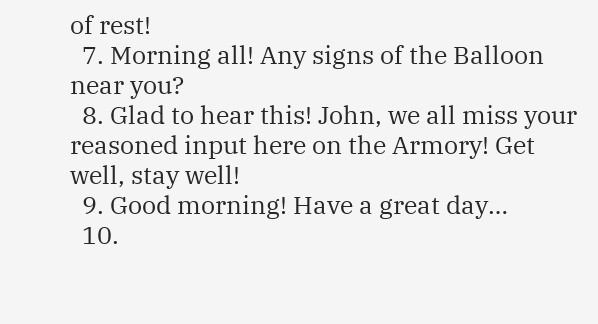of rest!
  7. Morning all! Any signs of the Balloon near you?
  8. Glad to hear this! John, we all miss your reasoned input here on the Armory! Get well, stay well!
  9. Good morning! Have a great day…
  10.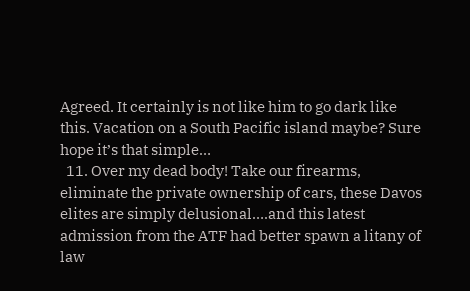Agreed. It certainly is not like him to go dark like this. Vacation on a South Pacific island maybe? Sure hope it’s that simple…
  11. Over my dead body! Take our firearms, eliminate the private ownership of cars, these Davos elites are simply delusional….and this latest admission from the ATF had better spawn a litany of law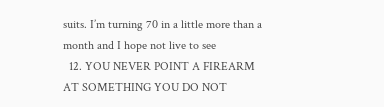suits. I’m turning 70 in a little more than a month and I hope not live to see
  12. YOU NEVER POINT A FIREARM AT SOMETHING YOU DO NOT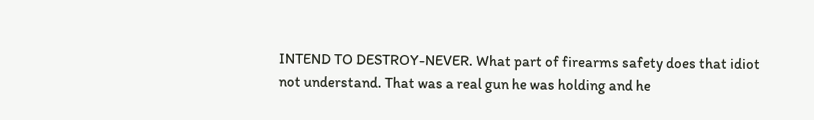INTEND TO DESTROY-NEVER. What part of firearms safety does that idiot not understand. That was a real gun he was holding and he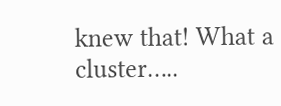knew that! What a cluster…..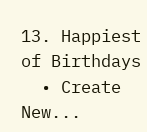13. Happiest of Birthdays
  • Create New...